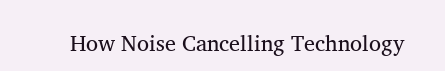How Noise Cancelling Technology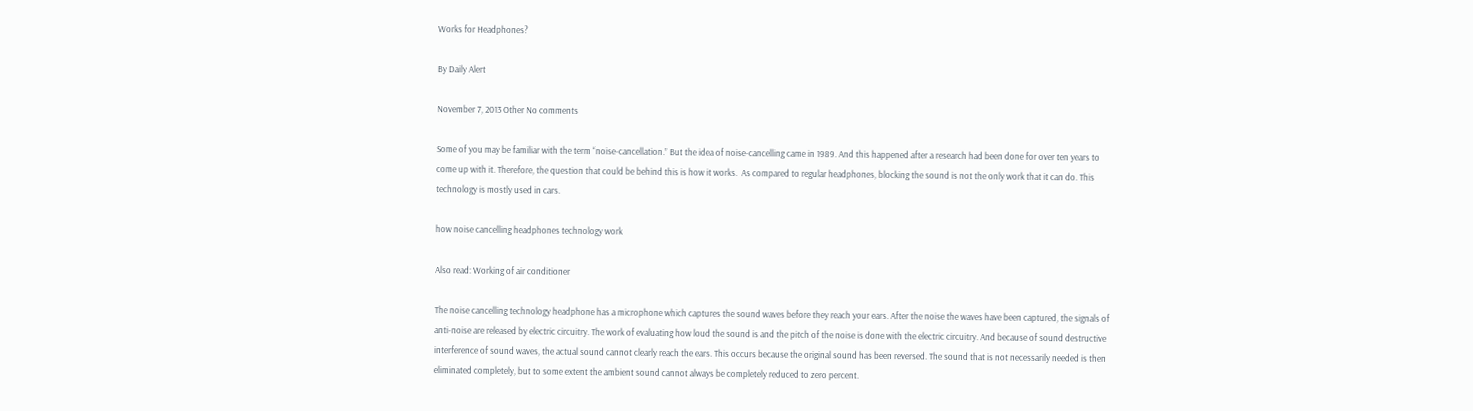Works for Headphones?

By Daily Alert

November 7, 2013 Other No comments

Some of you may be familiar with the term “noise-cancellation.” But the idea of noise-cancelling came in 1989. And this happened after a research had been done for over ten years to come up with it. Therefore, the question that could be behind this is how it works.  As compared to regular headphones, blocking the sound is not the only work that it can do. This technology is mostly used in cars.

how noise cancelling headphones technology work

Also read: Working of air conditioner

The noise cancelling technology headphone has a microphone which captures the sound waves before they reach your ears. After the noise the waves have been captured, the signals of anti-noise are released by electric circuitry. The work of evaluating how loud the sound is and the pitch of the noise is done with the electric circuitry. And because of sound destructive interference of sound waves, the actual sound cannot clearly reach the ears. This occurs because the original sound has been reversed. The sound that is not necessarily needed is then eliminated completely, but to some extent the ambient sound cannot always be completely reduced to zero percent.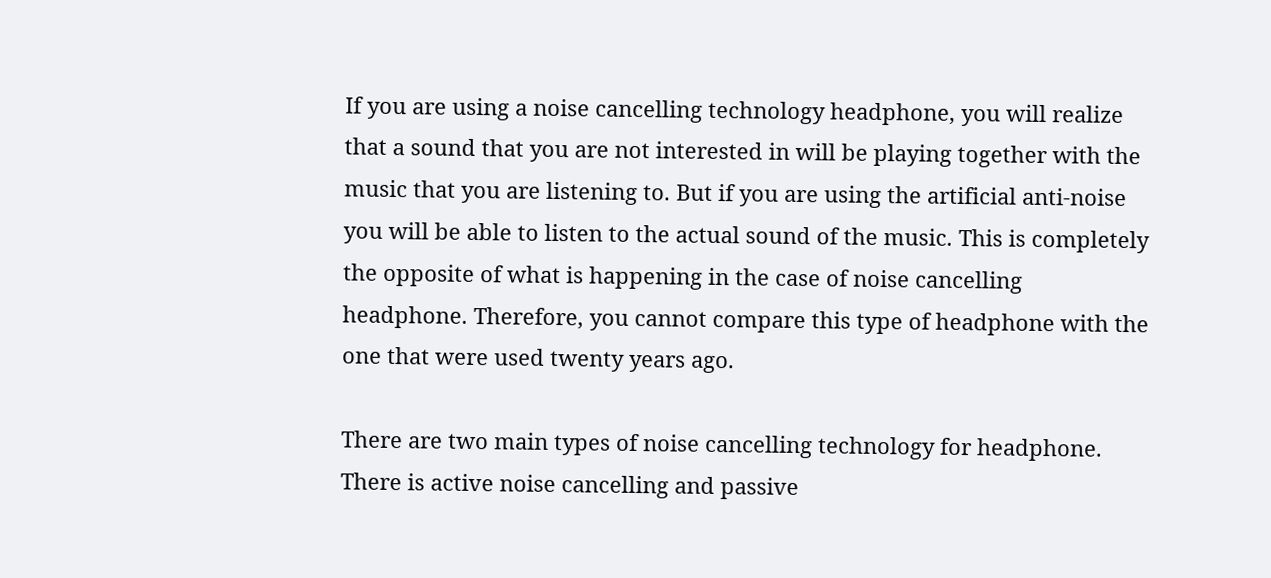If you are using a noise cancelling technology headphone, you will realize that a sound that you are not interested in will be playing together with the music that you are listening to. But if you are using the artificial anti-noise you will be able to listen to the actual sound of the music. This is completely the opposite of what is happening in the case of noise cancelling headphone. Therefore, you cannot compare this type of headphone with the one that were used twenty years ago.

There are two main types of noise cancelling technology for headphone. There is active noise cancelling and passive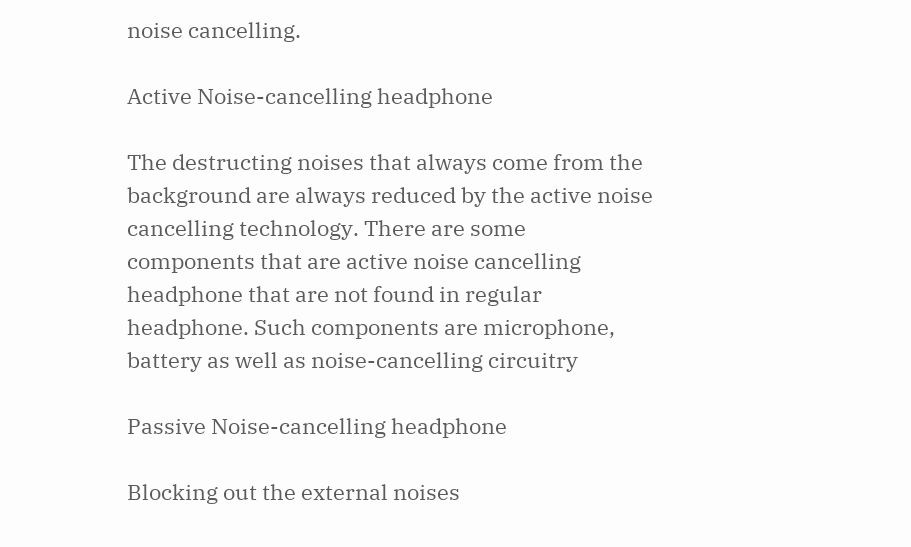noise cancelling.

Active Noise-cancelling headphone

The destructing noises that always come from the background are always reduced by the active noise cancelling technology. There are some components that are active noise cancelling headphone that are not found in regular headphone. Such components are microphone, battery as well as noise-cancelling circuitry

Passive Noise-cancelling headphone

Blocking out the external noises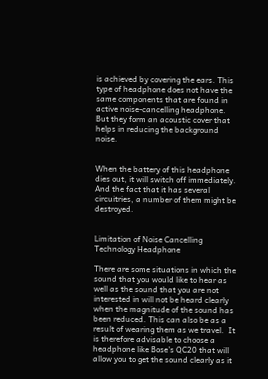is achieved by covering the ears. This type of headphone does not have the same components that are found in active noise-cancelling headphone. But they form an acoustic cover that helps in reducing the background noise.


When the battery of this headphone dies out, it will switch off immediately. And the fact that it has several circuitries, a number of them might be destroyed.


Limitation of Noise Cancelling Technology Headphone

There are some situations in which the sound that you would like to hear as well as the sound that you are not interested in will not be heard clearly when the magnitude of the sound has been reduced. This can also be as a result of wearing them as we travel.  It is therefore advisable to choose a headphone like Bose’s QC20 that will allow you to get the sound clearly as it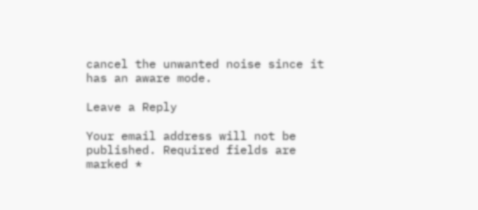cancel the unwanted noise since it has an aware mode.

Leave a Reply

Your email address will not be published. Required fields are marked *